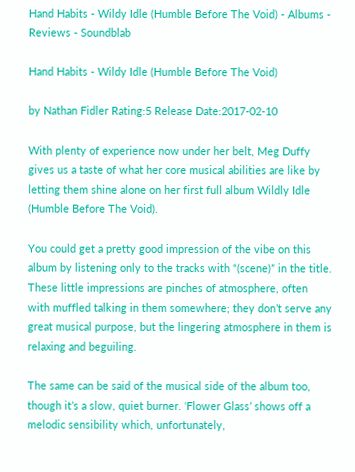Hand Habits - Wildy Idle (Humble Before The Void) - Albums - Reviews - Soundblab

Hand Habits - Wildy Idle (Humble Before The Void)

by Nathan Fidler Rating:5 Release Date:2017-02-10

With plenty of experience now under her belt, Meg Duffy gives us a taste of what her core musical abilities are like by letting them shine alone on her first full album Wildly Idle (Humble Before The Void).

You could get a pretty good impression of the vibe on this album by listening only to the tracks with “(scene)” in the title. These little impressions are pinches of atmosphere, often with muffled talking in them somewhere; they don’t serve any great musical purpose, but the lingering atmosphere in them is relaxing and beguiling.

The same can be said of the musical side of the album too, though it’s a slow, quiet burner. ‘Flower Glass’ shows off a melodic sensibility which, unfortunately,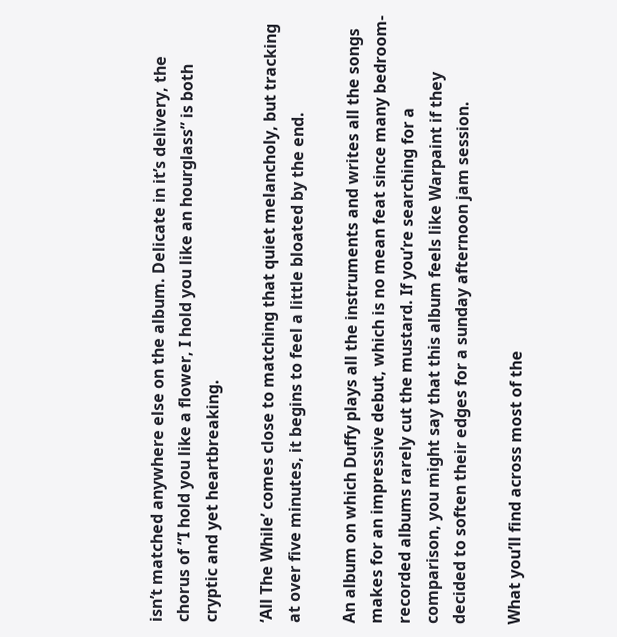isn’t matched anywhere else on the album. Delicate in it’s delivery, the chorus of “I hold you like a flower, I hold you like an hourglass” is both cryptic and yet heartbreaking.

‘All The While’ comes close to matching that quiet melancholy, but tracking at over five minutes, it begins to feel a little bloated by the end.

An album on which Duffy plays all the instruments and writes all the songs makes for an impressive debut, which is no mean feat since many bedroom-recorded albums rarely cut the mustard. If you’re searching for a comparison, you might say that this album feels like Warpaint if they decided to soften their edges for a sunday afternoon jam session.

What you’ll find across most of the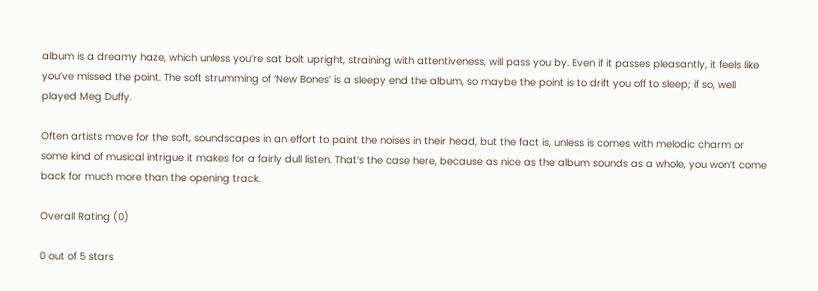album is a dreamy haze, which unless you’re sat bolt upright, straining with attentiveness, will pass you by. Even if it passes pleasantly, it feels like you’ve missed the point. The soft strumming of ‘New Bones’ is a sleepy end the album, so maybe the point is to drift you off to sleep; if so, well played Meg Duffy.

Often artists move for the soft, soundscapes in an effort to paint the noises in their head, but the fact is, unless is comes with melodic charm or some kind of musical intrigue it makes for a fairly dull listen. That’s the case here, because as nice as the album sounds as a whole, you won’t come back for much more than the opening track.

Overall Rating (0)

0 out of 5 stars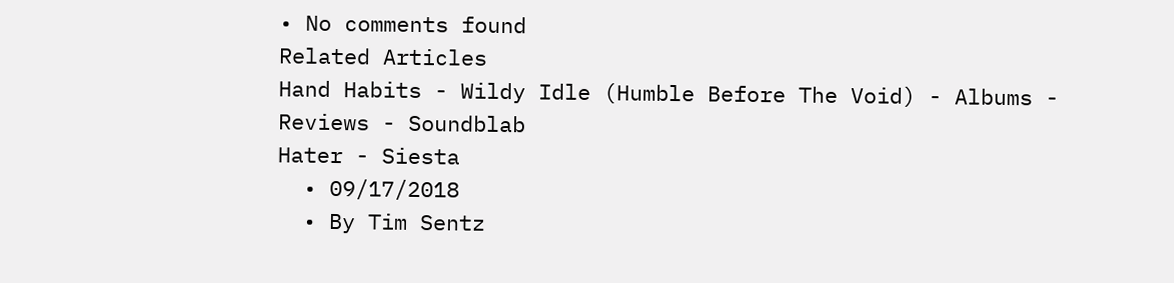• No comments found
Related Articles
Hand Habits - Wildy Idle (Humble Before The Void) - Albums - Reviews - Soundblab
Hater - Siesta
  • 09/17/2018
  • By Tim Sentz